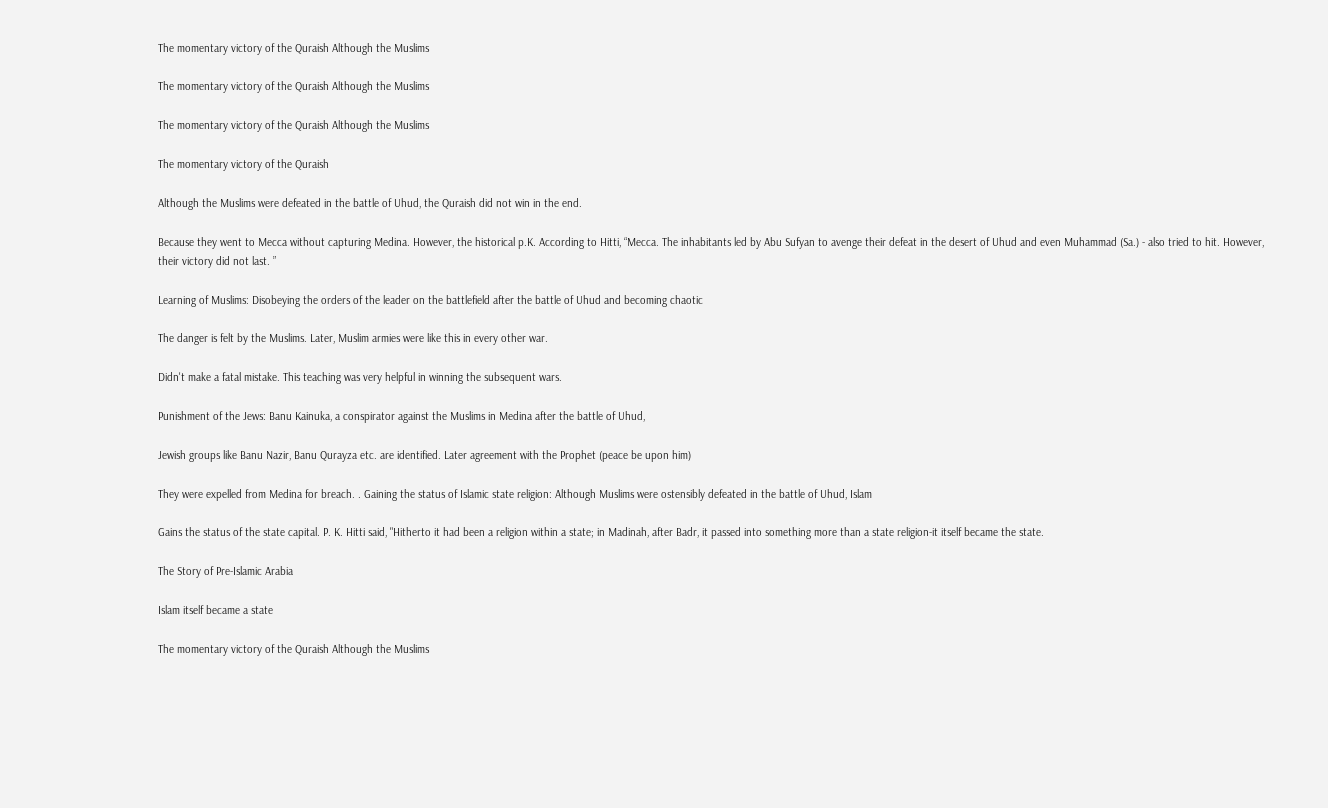The momentary victory of the Quraish Although the Muslims

The momentary victory of the Quraish Although the Muslims

The momentary victory of the Quraish Although the Muslims

The momentary victory of the Quraish

Although the Muslims were defeated in the battle of Uhud, the Quraish did not win in the end.

Because they went to Mecca without capturing Medina. However, the historical p.K. According to Hitti, “Mecca. The inhabitants led by Abu Sufyan to avenge their defeat in the desert of Uhud and even Muhammad (Sa.) - also tried to hit. However, their victory did not last. ”

Learning of Muslims: Disobeying the orders of the leader on the battlefield after the battle of Uhud and becoming chaotic

The danger is felt by the Muslims. Later, Muslim armies were like this in every other war.

Didn't make a fatal mistake. This teaching was very helpful in winning the subsequent wars.

Punishment of the Jews: Banu Kainuka, a conspirator against the Muslims in Medina after the battle of Uhud,

Jewish groups like Banu Nazir, Banu Qurayza etc. are identified. Later agreement with the Prophet (peace be upon him)

They were expelled from Medina for breach. . Gaining the status of Islamic state religion: Although Muslims were ostensibly defeated in the battle of Uhud, Islam

Gains the status of the state capital. P. K. Hitti said, "Hitherto it had been a religion within a state; in Madinah, after Badr, it passed into something more than a state religion-it itself became the state.

The Story of Pre-Islamic Arabia

Islam itself became a state

The momentary victory of the Quraish Although the Muslims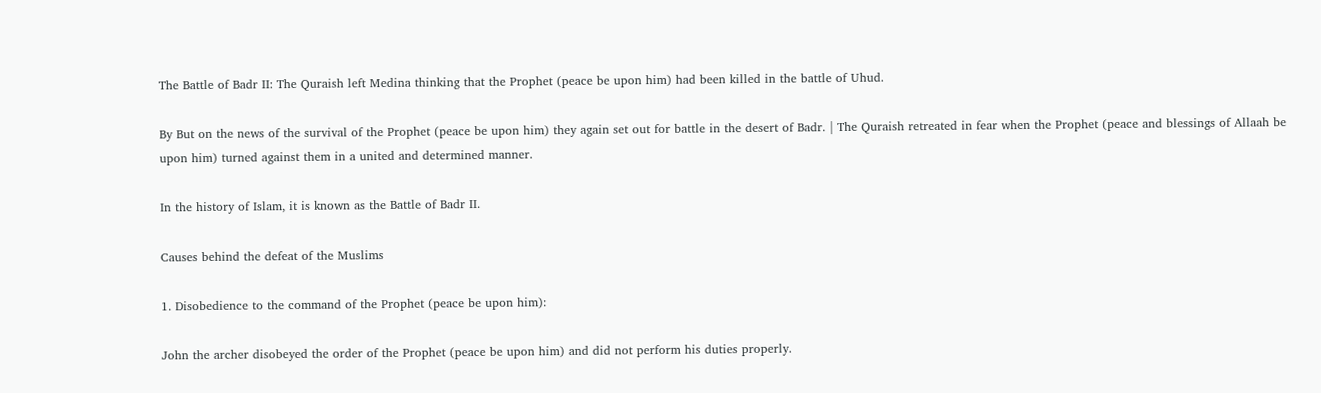The Battle of Badr II: The Quraish left Medina thinking that the Prophet (peace be upon him) had been killed in the battle of Uhud.

By But on the news of the survival of the Prophet (peace be upon him) they again set out for battle in the desert of Badr. | The Quraish retreated in fear when the Prophet (peace and blessings of Allaah be upon him) turned against them in a united and determined manner.

In the history of Islam, it is known as the Battle of Badr II.

Causes behind the defeat of the Muslims

1. Disobedience to the command of the Prophet (peace be upon him):

John the archer disobeyed the order of the Prophet (peace be upon him) and did not perform his duties properly.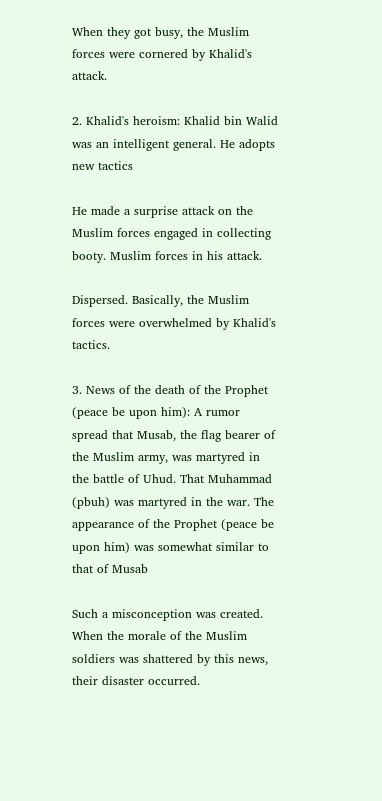When they got busy, the Muslim forces were cornered by Khalid's attack.

2. Khalid's heroism: Khalid bin Walid was an intelligent general. He adopts new tactics

He made a surprise attack on the Muslim forces engaged in collecting booty. Muslim forces in his attack.

Dispersed. Basically, the Muslim forces were overwhelmed by Khalid's tactics.

3. News of the death of the Prophet (peace be upon him): A rumor spread that Musab, the flag bearer of the Muslim army, was martyred in the battle of Uhud. That Muhammad (pbuh) was martyred in the war. The appearance of the Prophet (peace be upon him) was somewhat similar to that of Musab

Such a misconception was created. When the morale of the Muslim soldiers was shattered by this news, their disaster occurred.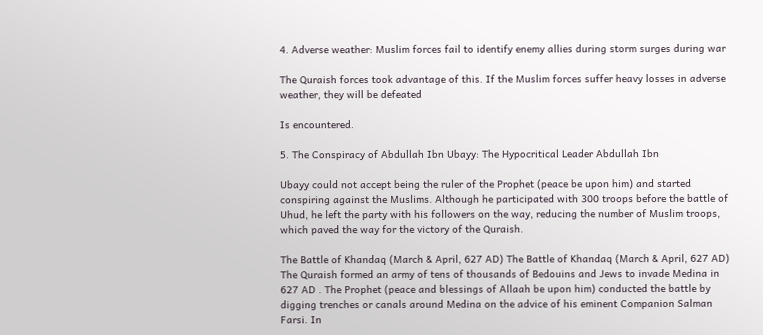4. Adverse weather: Muslim forces fail to identify enemy allies during storm surges during war

The Quraish forces took advantage of this. If the Muslim forces suffer heavy losses in adverse weather, they will be defeated

Is encountered.

5. The Conspiracy of Abdullah Ibn Ubayy: The Hypocritical Leader Abdullah Ibn

Ubayy could not accept being the ruler of the Prophet (peace be upon him) and started conspiring against the Muslims. Although he participated with 300 troops before the battle of Uhud, he left the party with his followers on the way, reducing the number of Muslim troops, which paved the way for the victory of the Quraish.

The Battle of Khandaq (March & April, 627 AD) The Battle of Khandaq (March & April, 627 AD) The Quraish formed an army of tens of thousands of Bedouins and Jews to invade Medina in 627 AD . The Prophet (peace and blessings of Allaah be upon him) conducted the battle by digging trenches or canals around Medina on the advice of his eminent Companion Salman Farsi. In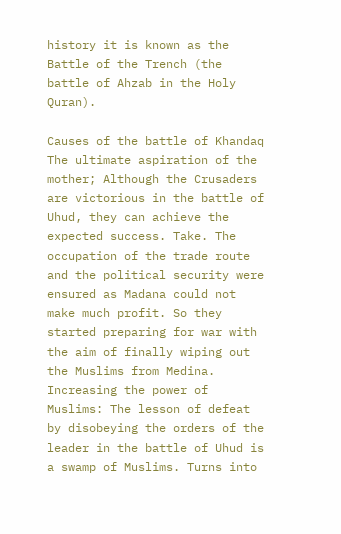history it is known as the Battle of the Trench (the battle of Ahzab in the Holy Quran).

Causes of the battle of Khandaq The ultimate aspiration of the mother; Although the Crusaders are victorious in the battle of Uhud, they can achieve the expected success. Take. The occupation of the trade route and the political security were ensured as Madana could not make much profit. So they started preparing for war with the aim of finally wiping out the Muslims from Medina. Increasing the power of Muslims: The lesson of defeat by disobeying the orders of the leader in the battle of Uhud is a swamp of Muslims. Turns into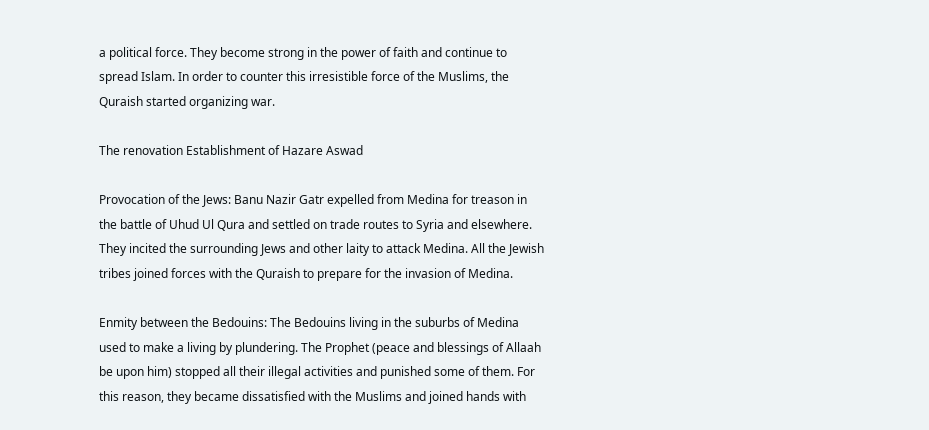a political force. They become strong in the power of faith and continue to spread Islam. In order to counter this irresistible force of the Muslims, the Quraish started organizing war.

The renovation Establishment of Hazare Aswad

Provocation of the Jews: Banu Nazir Gatr expelled from Medina for treason in the battle of Uhud Ul Qura and settled on trade routes to Syria and elsewhere. They incited the surrounding Jews and other laity to attack Medina. All the Jewish tribes joined forces with the Quraish to prepare for the invasion of Medina.

Enmity between the Bedouins: The Bedouins living in the suburbs of Medina used to make a living by plundering. The Prophet (peace and blessings of Allaah be upon him) stopped all their illegal activities and punished some of them. For this reason, they became dissatisfied with the Muslims and joined hands with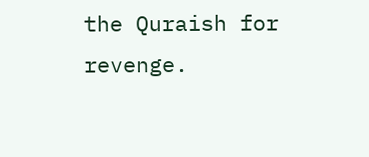the Quraish for revenge.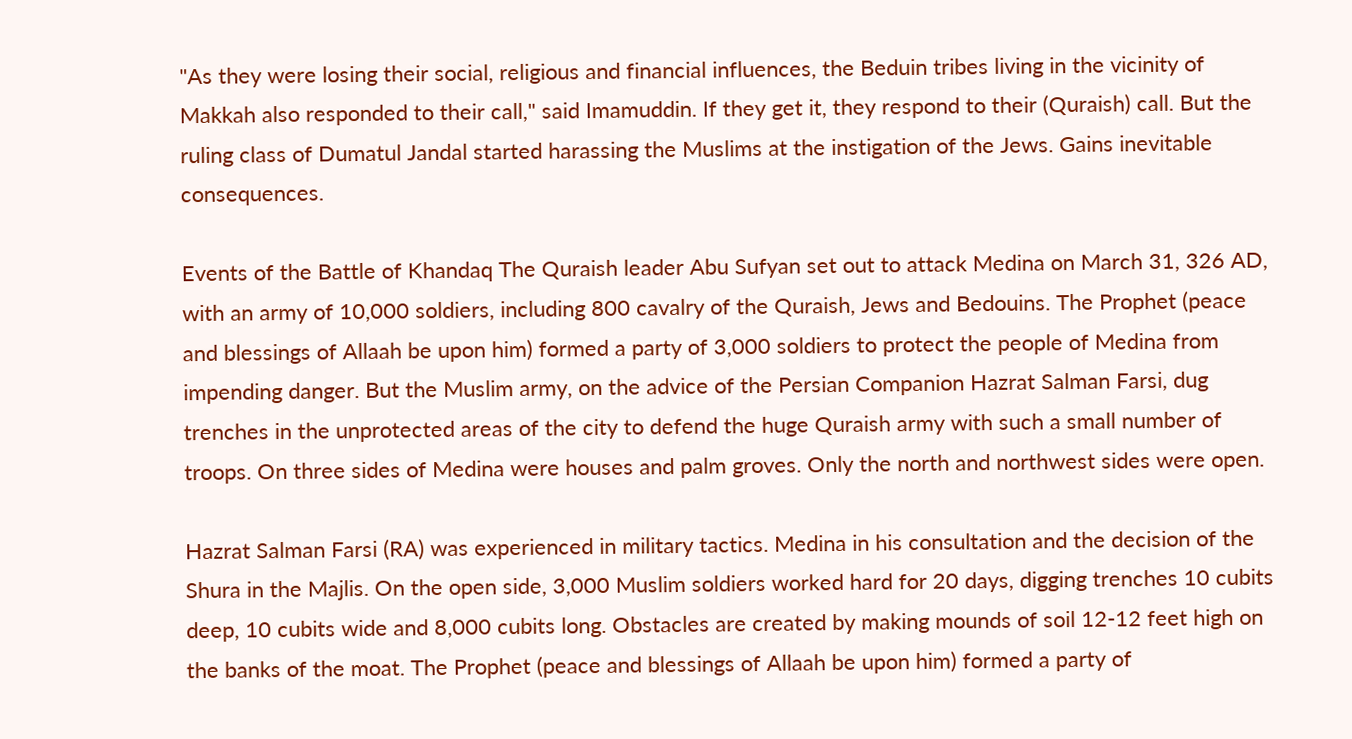"As they were losing their social, religious and financial influences, the Beduin tribes living in the vicinity of Makkah also responded to their call," said Imamuddin. If they get it, they respond to their (Quraish) call. But the ruling class of Dumatul Jandal started harassing the Muslims at the instigation of the Jews. Gains inevitable consequences.

Events of the Battle of Khandaq The Quraish leader Abu Sufyan set out to attack Medina on March 31, 326 AD, with an army of 10,000 soldiers, including 800 cavalry of the Quraish, Jews and Bedouins. The Prophet (peace and blessings of Allaah be upon him) formed a party of 3,000 soldiers to protect the people of Medina from impending danger. But the Muslim army, on the advice of the Persian Companion Hazrat Salman Farsi, dug trenches in the unprotected areas of the city to defend the huge Quraish army with such a small number of troops. On three sides of Medina were houses and palm groves. Only the north and northwest sides were open.

Hazrat Salman Farsi (RA) was experienced in military tactics. Medina in his consultation and the decision of the Shura in the Majlis. On the open side, 3,000 Muslim soldiers worked hard for 20 days, digging trenches 10 cubits deep, 10 cubits wide and 8,000 cubits long. Obstacles are created by making mounds of soil 12-12 feet high on the banks of the moat. The Prophet (peace and blessings of Allaah be upon him) formed a party of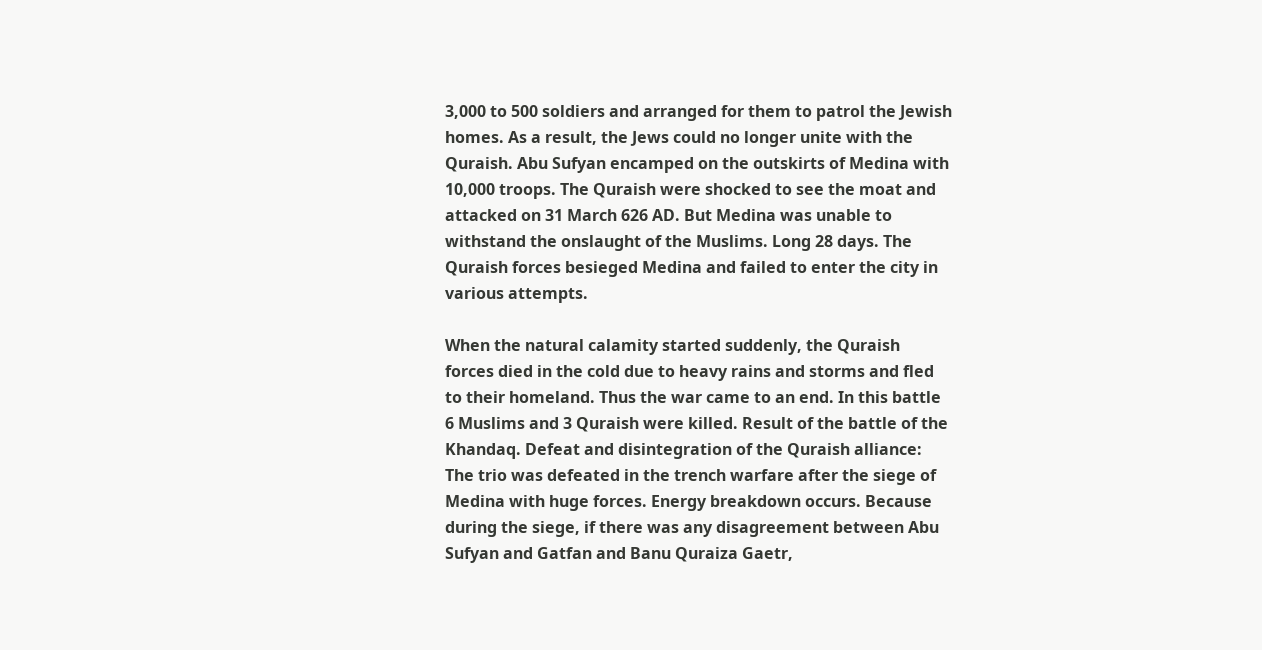3,000 to 500 soldiers and arranged for them to patrol the Jewish homes. As a result, the Jews could no longer unite with the Quraish. Abu Sufyan encamped on the outskirts of Medina with 10,000 troops. The Quraish were shocked to see the moat and attacked on 31 March 626 AD. But Medina was unable to withstand the onslaught of the Muslims. Long 28 days. The Quraish forces besieged Medina and failed to enter the city in various attempts.

When the natural calamity started suddenly, the Quraish forces died in the cold due to heavy rains and storms and fled to their homeland. Thus the war came to an end. In this battle 6 Muslims and 3 Quraish were killed. Result of the battle of the Khandaq. Defeat and disintegration of the Quraish alliance: The trio was defeated in the trench warfare after the siege of Medina with huge forces. Energy breakdown occurs. Because during the siege, if there was any disagreement between Abu Sufyan and Gatfan and Banu Quraiza Gaetr,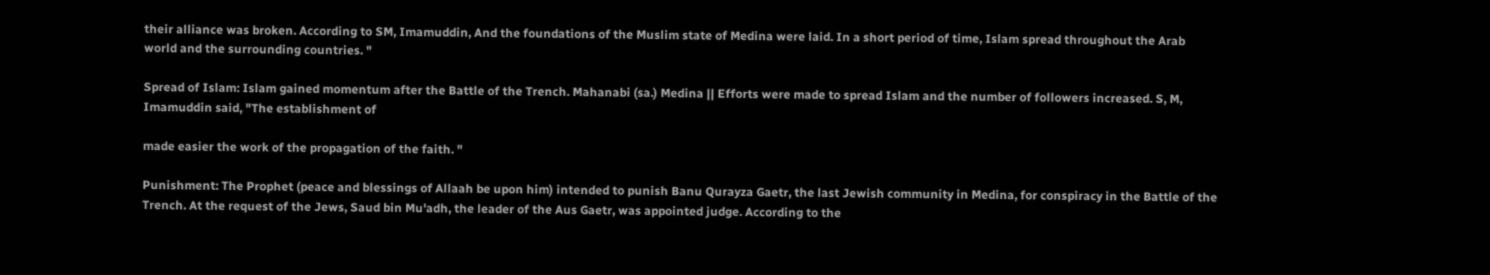their alliance was broken. According to SM, Imamuddin, And the foundations of the Muslim state of Medina were laid. In a short period of time, Islam spread throughout the Arab world and the surrounding countries. "

Spread of Islam: Islam gained momentum after the Battle of the Trench. Mahanabi (sa.) Medina || Efforts were made to spread Islam and the number of followers increased. S, M, Imamuddin said, "The establishment of

made easier the work of the propagation of the faith. "

Punishment: The Prophet (peace and blessings of Allaah be upon him) intended to punish Banu Qurayza Gaetr, the last Jewish community in Medina, for conspiracy in the Battle of the Trench. At the request of the Jews, Saud bin Mu'adh, the leader of the Aus Gaetr, was appointed judge. According to the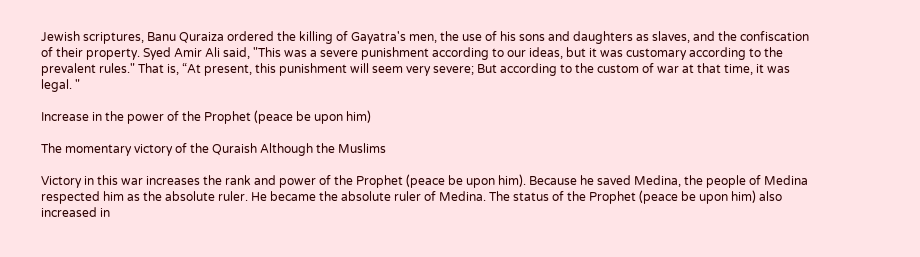Jewish scriptures, Banu Quraiza ordered the killing of Gayatra's men, the use of his sons and daughters as slaves, and the confiscation of their property. Syed Amir Ali said, "This was a severe punishment according to our ideas, but it was customary according to the prevalent rules." That is, “At present, this punishment will seem very severe; But according to the custom of war at that time, it was legal. "

Increase in the power of the Prophet (peace be upon him)

The momentary victory of the Quraish Although the Muslims

Victory in this war increases the rank and power of the Prophet (peace be upon him). Because he saved Medina, the people of Medina respected him as the absolute ruler. He became the absolute ruler of Medina. The status of the Prophet (peace be upon him) also increased in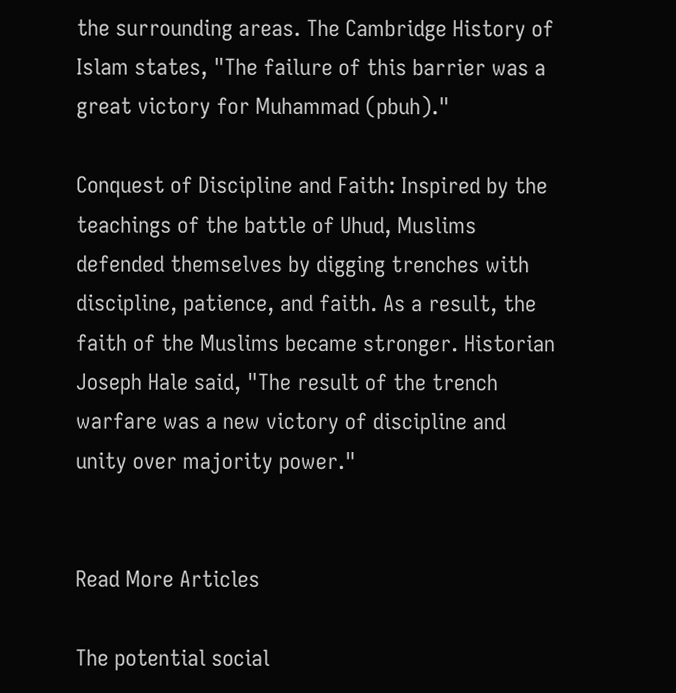the surrounding areas. The Cambridge History of Islam states, "The failure of this barrier was a great victory for Muhammad (pbuh)."

Conquest of Discipline and Faith: Inspired by the teachings of the battle of Uhud, Muslims defended themselves by digging trenches with discipline, patience, and faith. As a result, the faith of the Muslims became stronger. Historian Joseph Hale said, "The result of the trench warfare was a new victory of discipline and unity over majority power."


Read More Articles

The potential social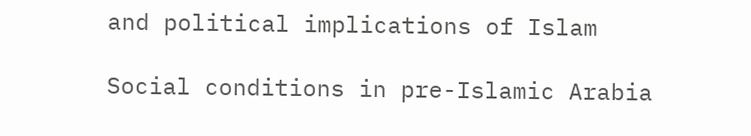and political implications of Islam

Social conditions in pre-Islamic Arabia